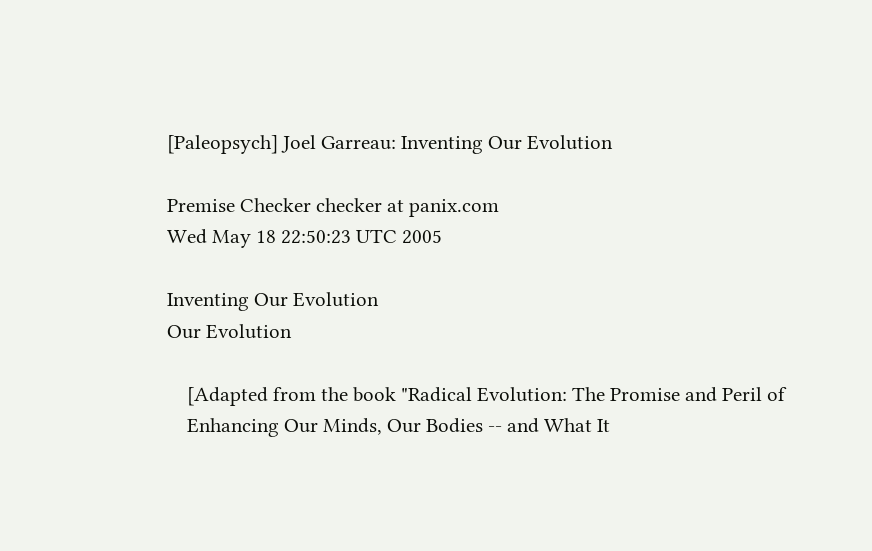[Paleopsych] Joel Garreau: Inventing Our Evolution

Premise Checker checker at panix.com
Wed May 18 22:50:23 UTC 2005

Inventing Our Evolution
Our Evolution

    [Adapted from the book "Radical Evolution: The Promise and Peril of
    Enhancing Our Minds, Our Bodies -- and What It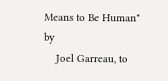Means to Be Human" by
    Joel Garreau, to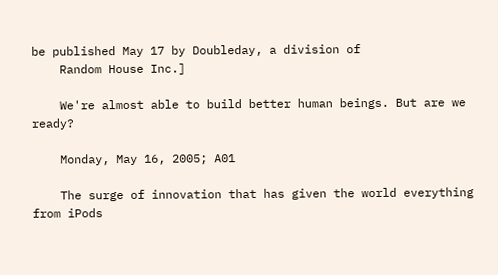be published May 17 by Doubleday, a division of
    Random House Inc.]

    We're almost able to build better human beings. But are we ready?

    Monday, May 16, 2005; A01

    The surge of innovation that has given the world everything from iPods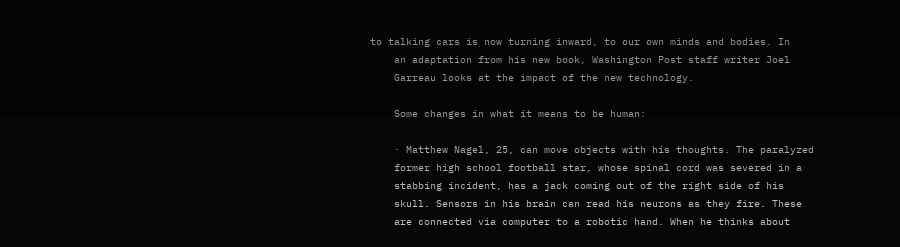to talking cars is now turning inward, to our own minds and bodies. In
    an adaptation from his new book, Washington Post staff writer Joel
    Garreau looks at the impact of the new technology.

    Some changes in what it means to be human:

    · Matthew Nagel, 25, can move objects with his thoughts. The paralyzed
    former high school football star, whose spinal cord was severed in a
    stabbing incident, has a jack coming out of the right side of his
    skull. Sensors in his brain can read his neurons as they fire. These
    are connected via computer to a robotic hand. When he thinks about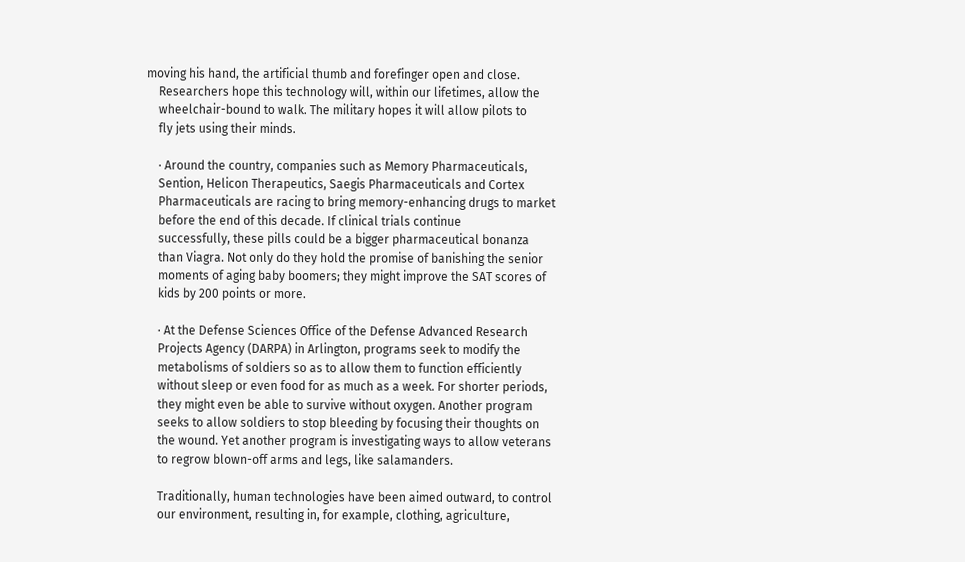moving his hand, the artificial thumb and forefinger open and close.
    Researchers hope this technology will, within our lifetimes, allow the
    wheelchair-bound to walk. The military hopes it will allow pilots to
    fly jets using their minds.

    · Around the country, companies such as Memory Pharmaceuticals,
    Sention, Helicon Therapeutics, Saegis Pharmaceuticals and Cortex
    Pharmaceuticals are racing to bring memory-enhancing drugs to market
    before the end of this decade. If clinical trials continue
    successfully, these pills could be a bigger pharmaceutical bonanza
    than Viagra. Not only do they hold the promise of banishing the senior
    moments of aging baby boomers; they might improve the SAT scores of
    kids by 200 points or more.

    · At the Defense Sciences Office of the Defense Advanced Research
    Projects Agency (DARPA) in Arlington, programs seek to modify the
    metabolisms of soldiers so as to allow them to function efficiently
    without sleep or even food for as much as a week. For shorter periods,
    they might even be able to survive without oxygen. Another program
    seeks to allow soldiers to stop bleeding by focusing their thoughts on
    the wound. Yet another program is investigating ways to allow veterans
    to regrow blown-off arms and legs, like salamanders.

    Traditionally, human technologies have been aimed outward, to control
    our environment, resulting in, for example, clothing, agriculture,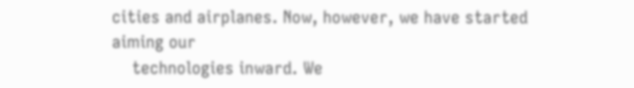cities and airplanes. Now, however, we have started aiming our
    technologies inward. We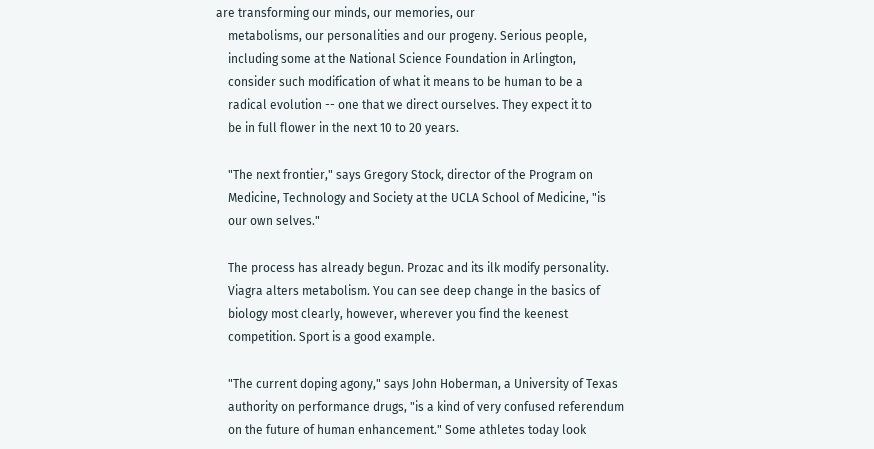are transforming our minds, our memories, our
    metabolisms, our personalities and our progeny. Serious people,
    including some at the National Science Foundation in Arlington,
    consider such modification of what it means to be human to be a
    radical evolution -- one that we direct ourselves. They expect it to
    be in full flower in the next 10 to 20 years.

    "The next frontier," says Gregory Stock, director of the Program on
    Medicine, Technology and Society at the UCLA School of Medicine, "is
    our own selves."

    The process has already begun. Prozac and its ilk modify personality.
    Viagra alters metabolism. You can see deep change in the basics of
    biology most clearly, however, wherever you find the keenest
    competition. Sport is a good example.

    "The current doping agony," says John Hoberman, a University of Texas
    authority on performance drugs, "is a kind of very confused referendum
    on the future of human enhancement." Some athletes today look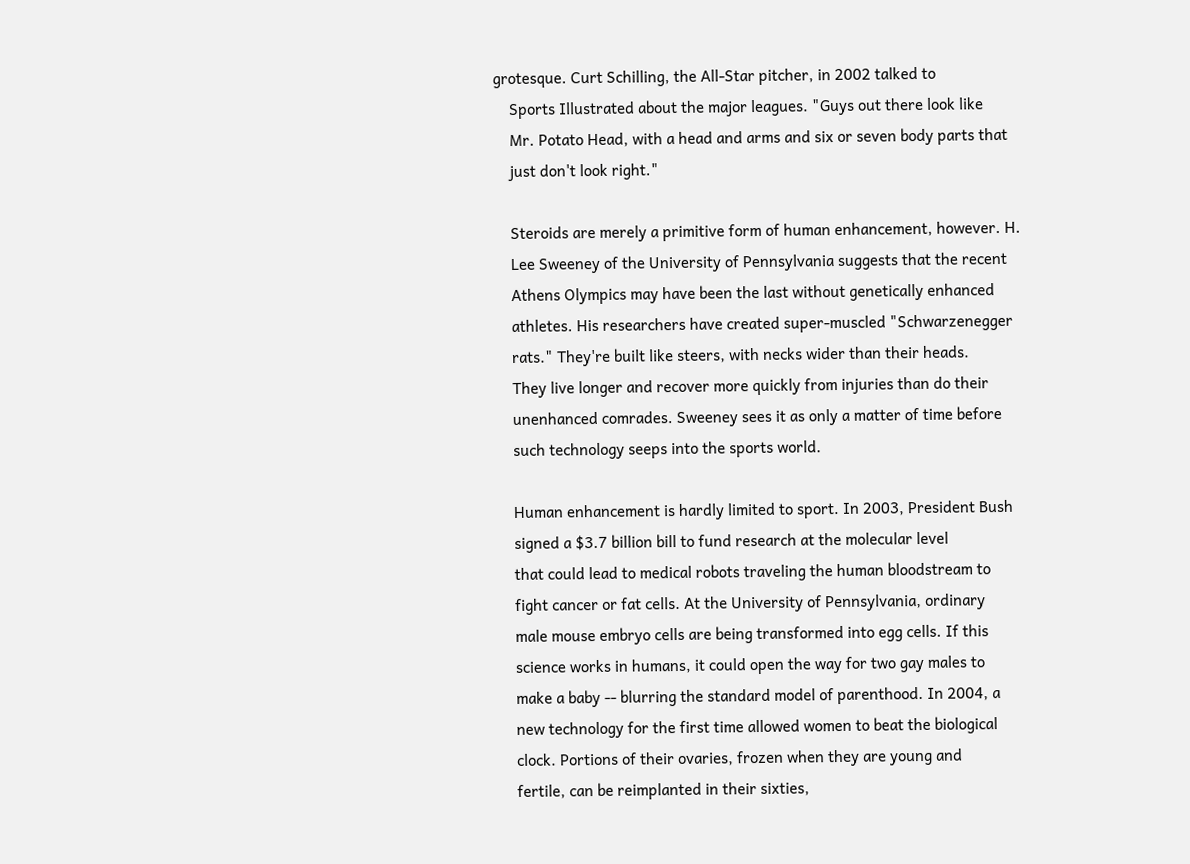grotesque. Curt Schilling, the All-Star pitcher, in 2002 talked to
    Sports Illustrated about the major leagues. "Guys out there look like
    Mr. Potato Head, with a head and arms and six or seven body parts that
    just don't look right."

    Steroids are merely a primitive form of human enhancement, however. H.
    Lee Sweeney of the University of Pennsylvania suggests that the recent
    Athens Olympics may have been the last without genetically enhanced
    athletes. His researchers have created super-muscled "Schwarzenegger
    rats." They're built like steers, with necks wider than their heads.
    They live longer and recover more quickly from injuries than do their
    unenhanced comrades. Sweeney sees it as only a matter of time before
    such technology seeps into the sports world.

    Human enhancement is hardly limited to sport. In 2003, President Bush
    signed a $3.7 billion bill to fund research at the molecular level
    that could lead to medical robots traveling the human bloodstream to
    fight cancer or fat cells. At the University of Pennsylvania, ordinary
    male mouse embryo cells are being transformed into egg cells. If this
    science works in humans, it could open the way for two gay males to
    make a baby -- blurring the standard model of parenthood. In 2004, a
    new technology for the first time allowed women to beat the biological
    clock. Portions of their ovaries, frozen when they are young and
    fertile, can be reimplanted in their sixties,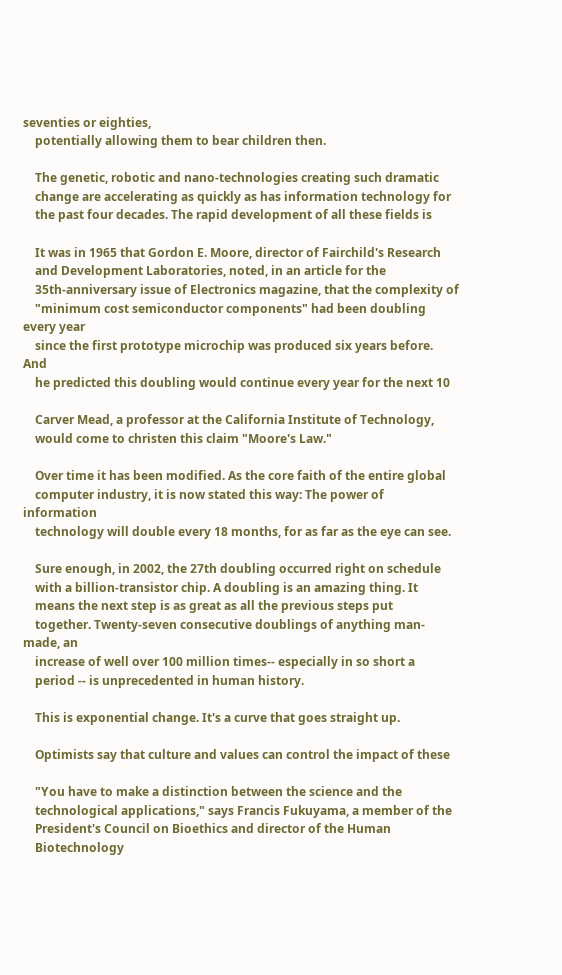seventies or eighties,
    potentially allowing them to bear children then.

    The genetic, robotic and nano-technologies creating such dramatic
    change are accelerating as quickly as has information technology for
    the past four decades. The rapid development of all these fields is

    It was in 1965 that Gordon E. Moore, director of Fairchild's Research
    and Development Laboratories, noted, in an article for the
    35th-anniversary issue of Electronics magazine, that the complexity of
    "minimum cost semiconductor components" had been doubling every year
    since the first prototype microchip was produced six years before. And
    he predicted this doubling would continue every year for the next 10

    Carver Mead, a professor at the California Institute of Technology,
    would come to christen this claim "Moore's Law."

    Over time it has been modified. As the core faith of the entire global
    computer industry, it is now stated this way: The power of information
    technology will double every 18 months, for as far as the eye can see.

    Sure enough, in 2002, the 27th doubling occurred right on schedule
    with a billion-transistor chip. A doubling is an amazing thing. It
    means the next step is as great as all the previous steps put
    together. Twenty-seven consecutive doublings of anything man-made, an
    increase of well over 100 million times-- especially in so short a
    period -- is unprecedented in human history.

    This is exponential change. It's a curve that goes straight up.

    Optimists say that culture and values can control the impact of these

    "You have to make a distinction between the science and the
    technological applications," says Francis Fukuyama, a member of the
    President's Council on Bioethics and director of the Human
    Biotechnology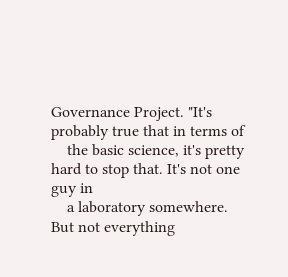Governance Project. "It's probably true that in terms of
    the basic science, it's pretty hard to stop that. It's not one guy in
    a laboratory somewhere. But not everything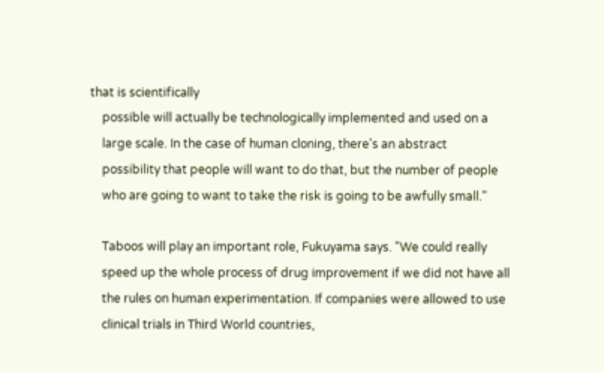that is scientifically
    possible will actually be technologically implemented and used on a
    large scale. In the case of human cloning, there's an abstract
    possibility that people will want to do that, but the number of people
    who are going to want to take the risk is going to be awfully small."

    Taboos will play an important role, Fukuyama says. "We could really
    speed up the whole process of drug improvement if we did not have all
    the rules on human experimentation. If companies were allowed to use
    clinical trials in Third World countries,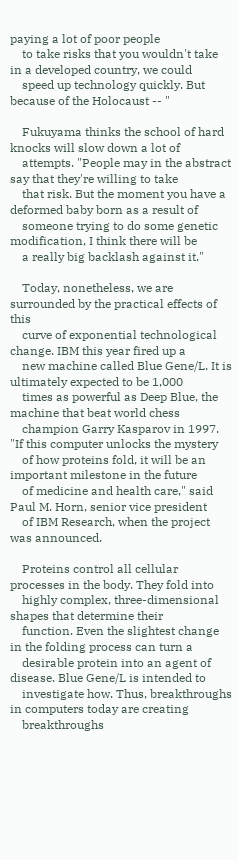paying a lot of poor people
    to take risks that you wouldn't take in a developed country, we could
    speed up technology quickly. But because of the Holocaust -- "

    Fukuyama thinks the school of hard knocks will slow down a lot of
    attempts. "People may in the abstract say that they're willing to take
    that risk. But the moment you have a deformed baby born as a result of
    someone trying to do some genetic modification, I think there will be
    a really big backlash against it."

    Today, nonetheless, we are surrounded by the practical effects of this
    curve of exponential technological change. IBM this year fired up a
    new machine called Blue Gene/L. It is ultimately expected to be 1,000
    times as powerful as Deep Blue, the machine that beat world chess
    champion Garry Kasparov in 1997. "If this computer unlocks the mystery
    of how proteins fold, it will be an important milestone in the future
    of medicine and health care," said Paul M. Horn, senior vice president
    of IBM Research, when the project was announced.

    Proteins control all cellular processes in the body. They fold into
    highly complex, three-dimensional shapes that determine their
    function. Even the slightest change in the folding process can turn a
    desirable protein into an agent of disease. Blue Gene/L is intended to
    investigate how. Thus, breakthroughs in computers today are creating
    breakthroughs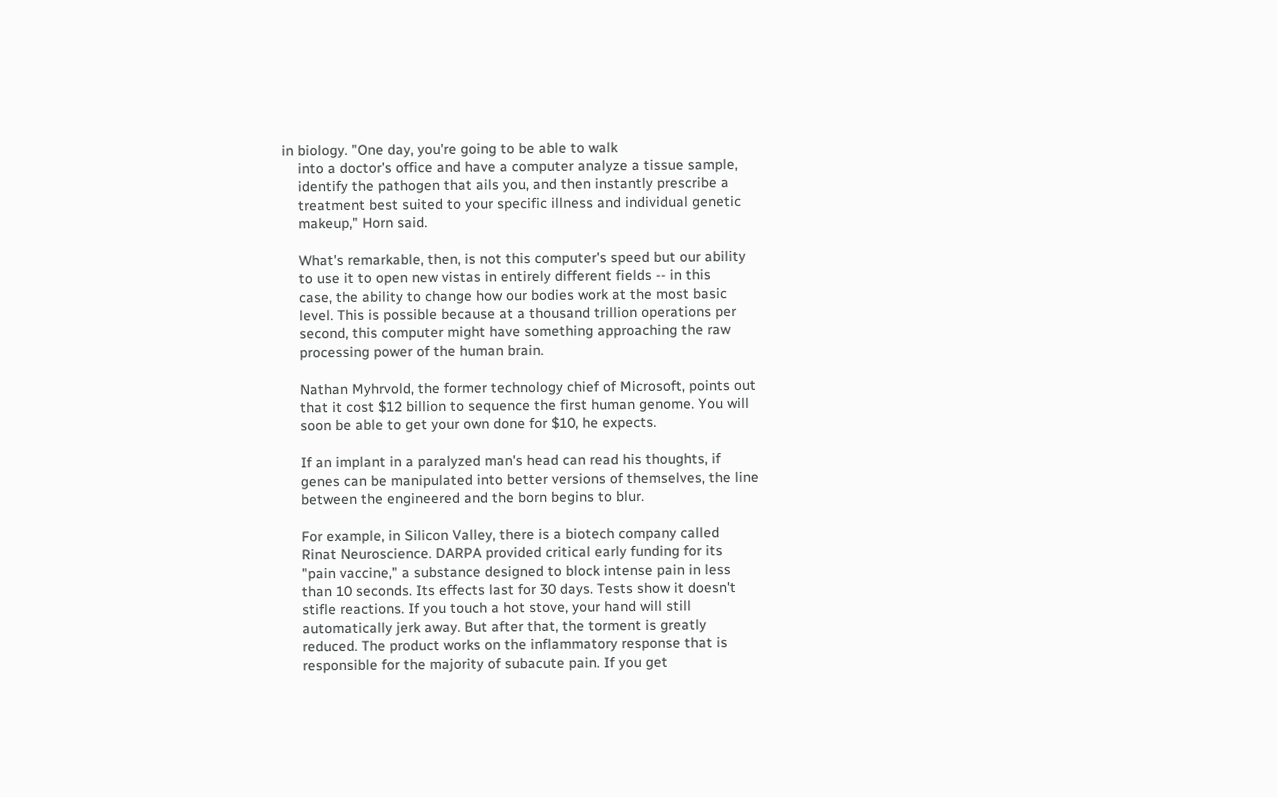in biology. "One day, you're going to be able to walk
    into a doctor's office and have a computer analyze a tissue sample,
    identify the pathogen that ails you, and then instantly prescribe a
    treatment best suited to your specific illness and individual genetic
    makeup," Horn said.

    What's remarkable, then, is not this computer's speed but our ability
    to use it to open new vistas in entirely different fields -- in this
    case, the ability to change how our bodies work at the most basic
    level. This is possible because at a thousand trillion operations per
    second, this computer might have something approaching the raw
    processing power of the human brain.

    Nathan Myhrvold, the former technology chief of Microsoft, points out
    that it cost $12 billion to sequence the first human genome. You will
    soon be able to get your own done for $10, he expects.

    If an implant in a paralyzed man's head can read his thoughts, if
    genes can be manipulated into better versions of themselves, the line
    between the engineered and the born begins to blur.

    For example, in Silicon Valley, there is a biotech company called
    Rinat Neuroscience. DARPA provided critical early funding for its
    "pain vaccine," a substance designed to block intense pain in less
    than 10 seconds. Its effects last for 30 days. Tests show it doesn't
    stifle reactions. If you touch a hot stove, your hand will still
    automatically jerk away. But after that, the torment is greatly
    reduced. The product works on the inflammatory response that is
    responsible for the majority of subacute pain. If you get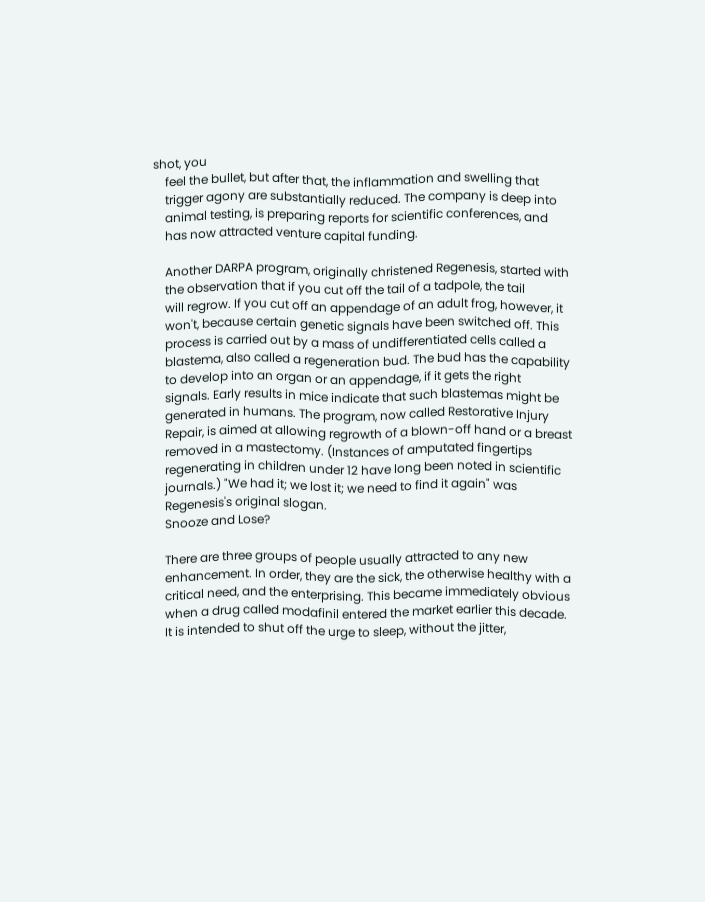shot, you
    feel the bullet, but after that, the inflammation and swelling that
    trigger agony are substantially reduced. The company is deep into
    animal testing, is preparing reports for scientific conferences, and
    has now attracted venture capital funding.

    Another DARPA program, originally christened Regenesis, started with
    the observation that if you cut off the tail of a tadpole, the tail
    will regrow. If you cut off an appendage of an adult frog, however, it
    won't, because certain genetic signals have been switched off. This
    process is carried out by a mass of undifferentiated cells called a
    blastema, also called a regeneration bud. The bud has the capability
    to develop into an organ or an appendage, if it gets the right
    signals. Early results in mice indicate that such blastemas might be
    generated in humans. The program, now called Restorative Injury
    Repair, is aimed at allowing regrowth of a blown-off hand or a breast
    removed in a mastectomy. (Instances of amputated fingertips
    regenerating in children under 12 have long been noted in scientific
    journals.) "We had it; we lost it; we need to find it again" was
    Regenesis's original slogan.
    Snooze and Lose?

    There are three groups of people usually attracted to any new
    enhancement. In order, they are the sick, the otherwise healthy with a
    critical need, and the enterprising. This became immediately obvious
    when a drug called modafinil entered the market earlier this decade.
    It is intended to shut off the urge to sleep, without the jitter,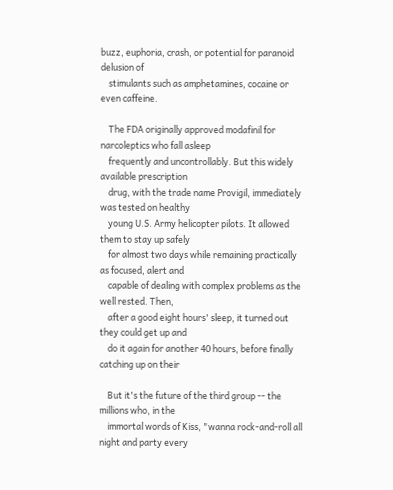buzz, euphoria, crash, or potential for paranoid delusion of
    stimulants such as amphetamines, cocaine or even caffeine.

    The FDA originally approved modafinil for narcoleptics who fall asleep
    frequently and uncontrollably. But this widely available prescription
    drug, with the trade name Provigil, immediately was tested on healthy
    young U.S. Army helicopter pilots. It allowed them to stay up safely
    for almost two days while remaining practically as focused, alert and
    capable of dealing with complex problems as the well rested. Then,
    after a good eight hours' sleep, it turned out they could get up and
    do it again for another 40 hours, before finally catching up on their

    But it's the future of the third group -- the millions who, in the
    immortal words of Kiss, "wanna rock-and-roll all night and party every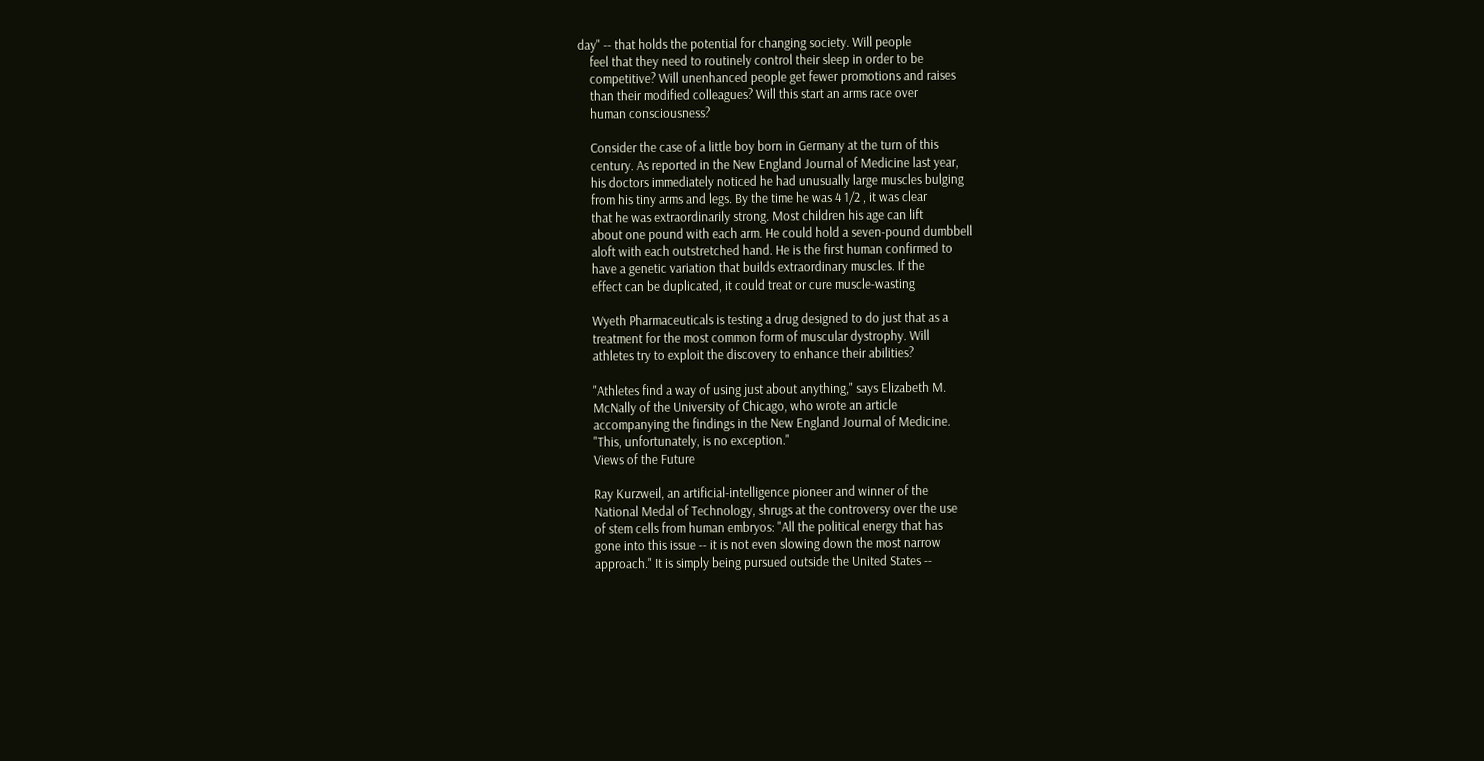day" -- that holds the potential for changing society. Will people
    feel that they need to routinely control their sleep in order to be
    competitive? Will unenhanced people get fewer promotions and raises
    than their modified colleagues? Will this start an arms race over
    human consciousness?

    Consider the case of a little boy born in Germany at the turn of this
    century. As reported in the New England Journal of Medicine last year,
    his doctors immediately noticed he had unusually large muscles bulging
    from his tiny arms and legs. By the time he was 4 1/2 , it was clear
    that he was extraordinarily strong. Most children his age can lift
    about one pound with each arm. He could hold a seven-pound dumbbell
    aloft with each outstretched hand. He is the first human confirmed to
    have a genetic variation that builds extraordinary muscles. If the
    effect can be duplicated, it could treat or cure muscle-wasting

    Wyeth Pharmaceuticals is testing a drug designed to do just that as a
    treatment for the most common form of muscular dystrophy. Will
    athletes try to exploit the discovery to enhance their abilities?

    "Athletes find a way of using just about anything," says Elizabeth M.
    McNally of the University of Chicago, who wrote an article
    accompanying the findings in the New England Journal of Medicine.
    "This, unfortunately, is no exception."
    Views of the Future

    Ray Kurzweil, an artificial-intelligence pioneer and winner of the
    National Medal of Technology, shrugs at the controversy over the use
    of stem cells from human embryos: "All the political energy that has
    gone into this issue -- it is not even slowing down the most narrow
    approach." It is simply being pursued outside the United States --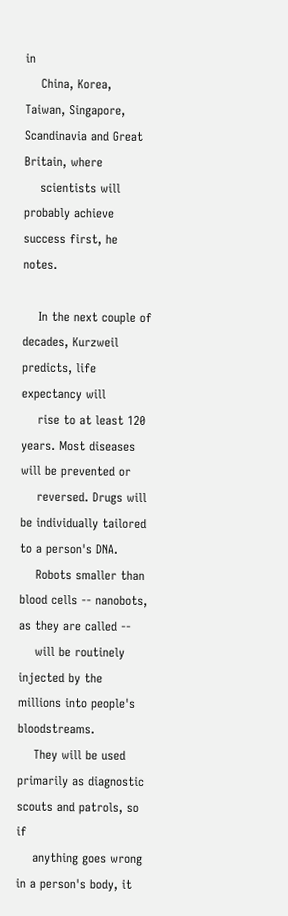in
    China, Korea, Taiwan, Singapore, Scandinavia and Great Britain, where
    scientists will probably achieve success first, he notes.

    In the next couple of decades, Kurzweil predicts, life expectancy will
    rise to at least 120 years. Most diseases will be prevented or
    reversed. Drugs will be individually tailored to a person's DNA.
    Robots smaller than blood cells -- nanobots, as they are called --
    will be routinely injected by the millions into people's bloodstreams.
    They will be used primarily as diagnostic scouts and patrols, so if
    anything goes wrong in a person's body, it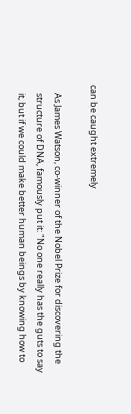can be caught extremely

    As James Watson, co-winner of the Nobel Prize for discovering the
    structure of DNA, famously put it: "No one really has the guts to say
    it, but if we could make better human beings by knowing how to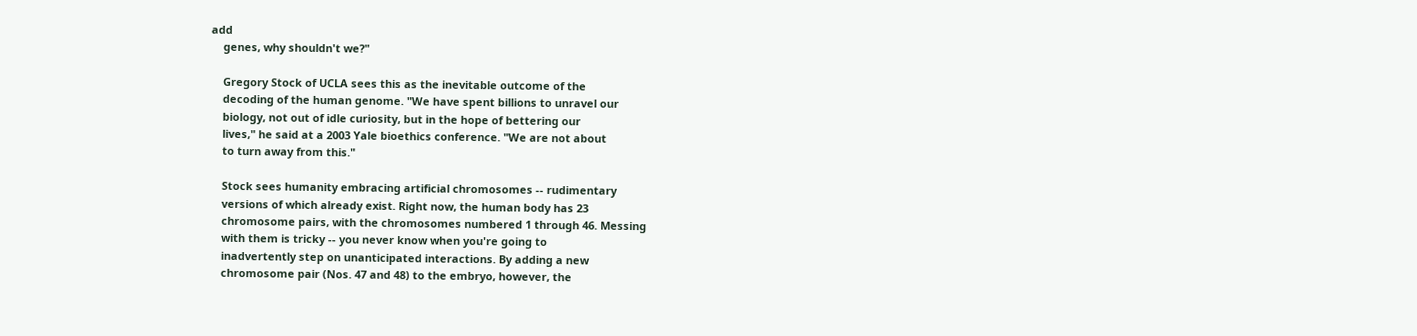add
    genes, why shouldn't we?"

    Gregory Stock of UCLA sees this as the inevitable outcome of the
    decoding of the human genome. "We have spent billions to unravel our
    biology, not out of idle curiosity, but in the hope of bettering our
    lives," he said at a 2003 Yale bioethics conference. "We are not about
    to turn away from this."

    Stock sees humanity embracing artificial chromosomes -- rudimentary
    versions of which already exist. Right now, the human body has 23
    chromosome pairs, with the chromosomes numbered 1 through 46. Messing
    with them is tricky -- you never know when you're going to
    inadvertently step on unanticipated interactions. By adding a new
    chromosome pair (Nos. 47 and 48) to the embryo, however, the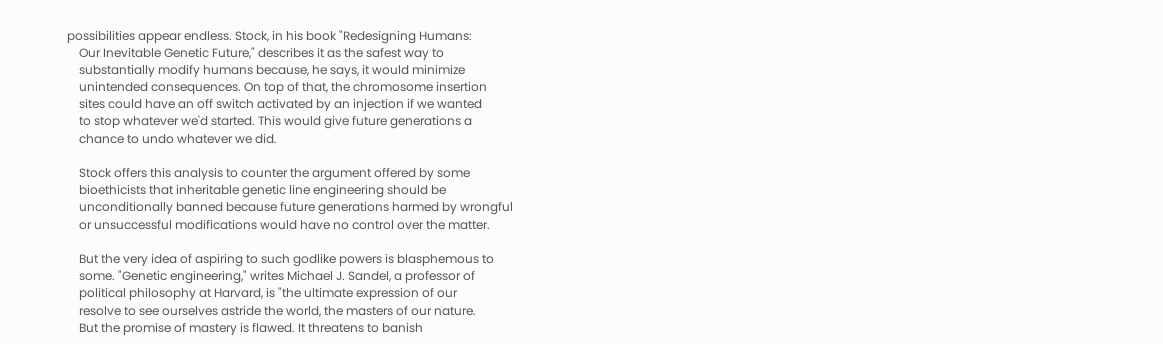possibilities appear endless. Stock, in his book "Redesigning Humans:
    Our Inevitable Genetic Future," describes it as the safest way to
    substantially modify humans because, he says, it would minimize
    unintended consequences. On top of that, the chromosome insertion
    sites could have an off switch activated by an injection if we wanted
    to stop whatever we'd started. This would give future generations a
    chance to undo whatever we did.

    Stock offers this analysis to counter the argument offered by some
    bioethicists that inheritable genetic line engineering should be
    unconditionally banned because future generations harmed by wrongful
    or unsuccessful modifications would have no control over the matter.

    But the very idea of aspiring to such godlike powers is blasphemous to
    some. "Genetic engineering," writes Michael J. Sandel, a professor of
    political philosophy at Harvard, is "the ultimate expression of our
    resolve to see ourselves astride the world, the masters of our nature.
    But the promise of mastery is flawed. It threatens to banish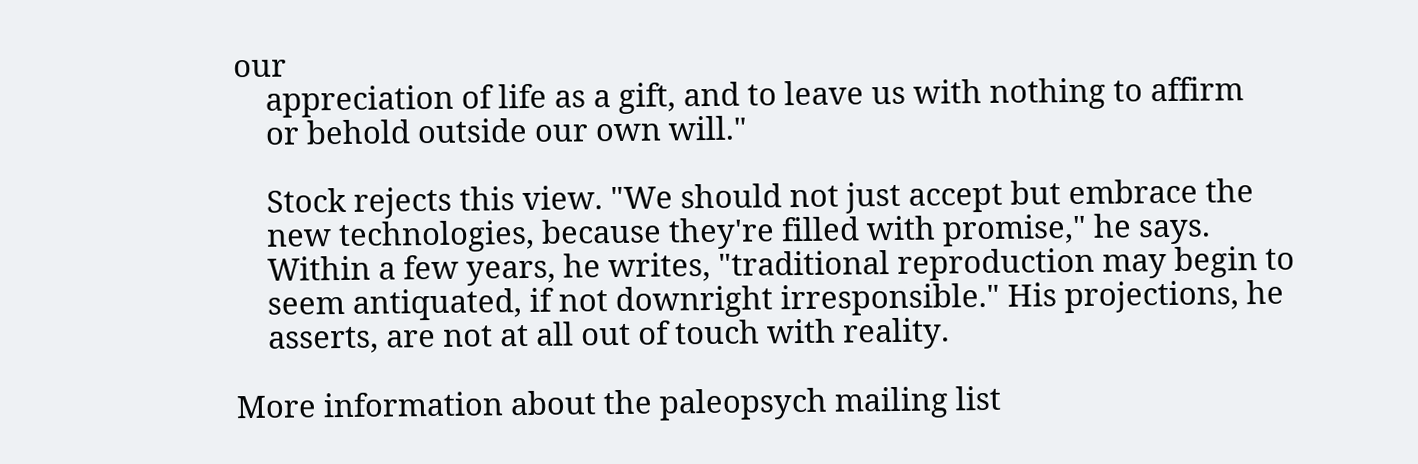our
    appreciation of life as a gift, and to leave us with nothing to affirm
    or behold outside our own will."

    Stock rejects this view. "We should not just accept but embrace the
    new technologies, because they're filled with promise," he says.
    Within a few years, he writes, "traditional reproduction may begin to
    seem antiquated, if not downright irresponsible." His projections, he
    asserts, are not at all out of touch with reality.

More information about the paleopsych mailing list